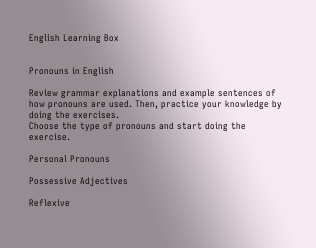English Learning Box


Pronouns in English

Review grammar explanations and example sentences of how pronouns are used. Then, practice your knowledge by doing the exercises.
Choose the type of pronouns and start doing the exercise.

Personal Pronouns

Possessive Adjectives

Reflexive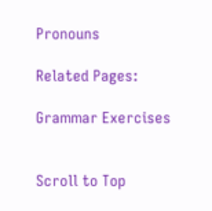Pronouns

Related Pages:

Grammar Exercises


Scroll to Top